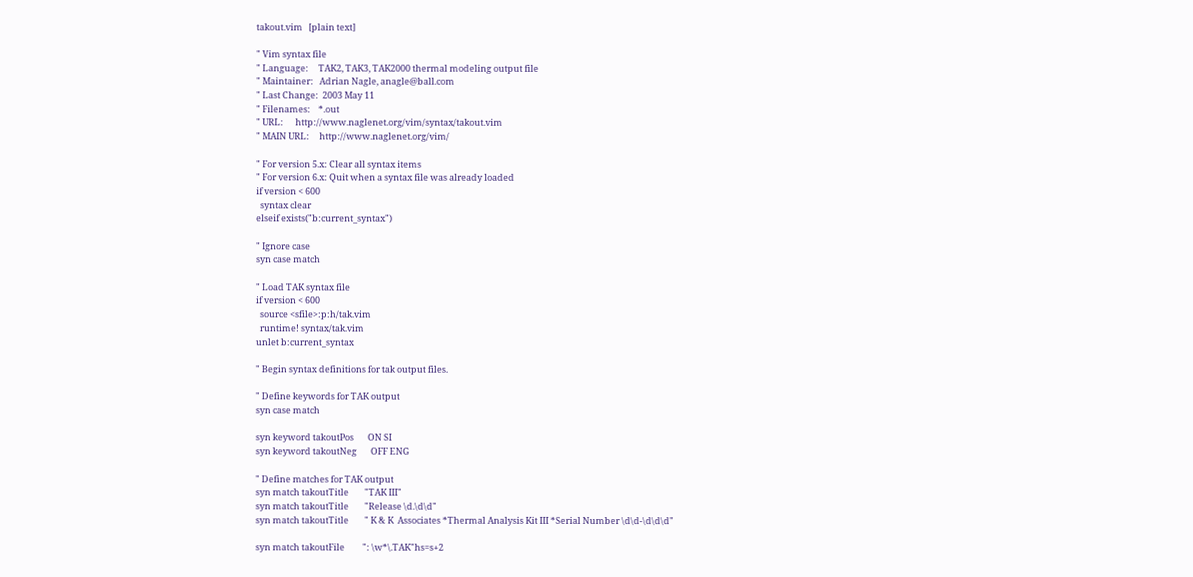takout.vim   [plain text]

" Vim syntax file
" Language:     TAK2, TAK3, TAK2000 thermal modeling output file
" Maintainer:   Adrian Nagle, anagle@ball.com
" Last Change:  2003 May 11
" Filenames:    *.out
" URL:      http://www.naglenet.org/vim/syntax/takout.vim
" MAIN URL:     http://www.naglenet.org/vim/

" For version 5.x: Clear all syntax items
" For version 6.x: Quit when a syntax file was already loaded
if version < 600
  syntax clear
elseif exists("b:current_syntax")

" Ignore case
syn case match

" Load TAK syntax file
if version < 600
  source <sfile>:p:h/tak.vim
  runtime! syntax/tak.vim
unlet b:current_syntax

" Begin syntax definitions for tak output files.

" Define keywords for TAK output
syn case match

syn keyword takoutPos       ON SI
syn keyword takoutNeg       OFF ENG

" Define matches for TAK output
syn match takoutTitle        "TAK III"
syn match takoutTitle        "Release \d.\d\d"
syn match takoutTitle        " K & K  Associates *Thermal Analysis Kit III *Serial Number \d\d-\d\d\d"

syn match takoutFile         ": \w*\.TAK"hs=s+2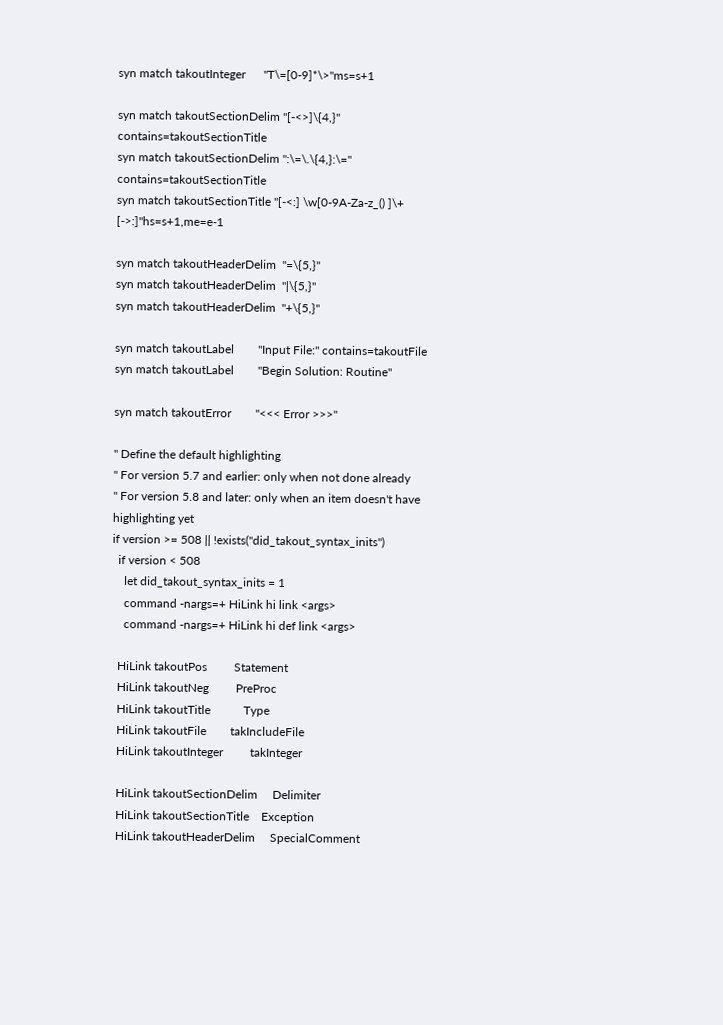syn match takoutInteger      "T\=[0-9]*\>"ms=s+1

syn match takoutSectionDelim "[-<>]\{4,}" contains=takoutSectionTitle
syn match takoutSectionDelim ":\=\.\{4,}:\=" contains=takoutSectionTitle
syn match takoutSectionTitle "[-<:] \w[0-9A-Za-z_() ]\+ [->:]"hs=s+1,me=e-1

syn match takoutHeaderDelim  "=\{5,}"
syn match takoutHeaderDelim  "|\{5,}"
syn match takoutHeaderDelim  "+\{5,}"

syn match takoutLabel        "Input File:" contains=takoutFile
syn match takoutLabel        "Begin Solution: Routine"

syn match takoutError        "<<< Error >>>"

" Define the default highlighting
" For version 5.7 and earlier: only when not done already
" For version 5.8 and later: only when an item doesn't have highlighting yet
if version >= 508 || !exists("did_takout_syntax_inits")
  if version < 508
    let did_takout_syntax_inits = 1
    command -nargs=+ HiLink hi link <args>
    command -nargs=+ HiLink hi def link <args>

  HiLink takoutPos         Statement
  HiLink takoutNeg         PreProc
  HiLink takoutTitle           Type
  HiLink takoutFile        takIncludeFile
  HiLink takoutInteger         takInteger

  HiLink takoutSectionDelim     Delimiter
  HiLink takoutSectionTitle    Exception
  HiLink takoutHeaderDelim     SpecialComment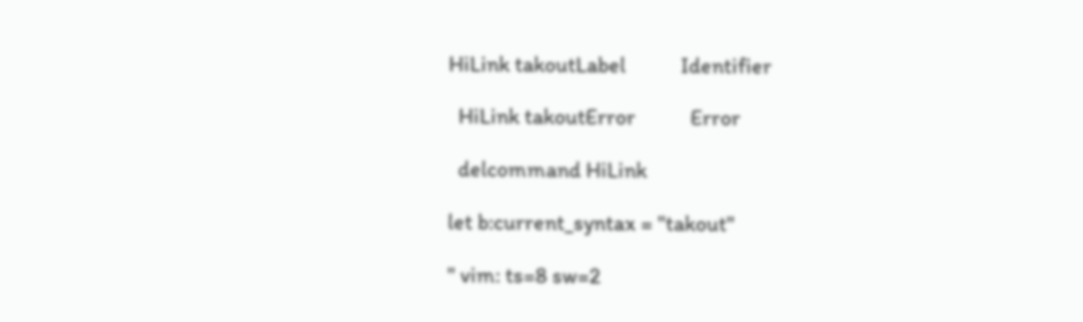HiLink takoutLabel           Identifier

  HiLink takoutError           Error

  delcommand HiLink

let b:current_syntax = "takout"

" vim: ts=8 sw=2